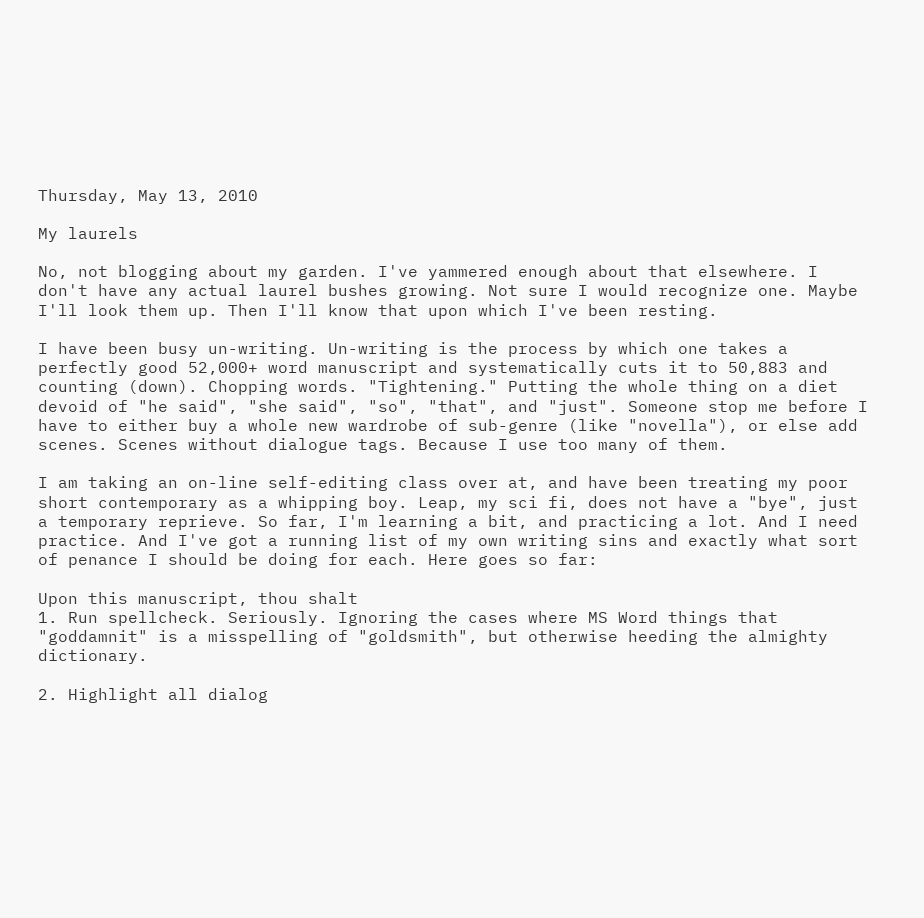Thursday, May 13, 2010

My laurels

No, not blogging about my garden. I've yammered enough about that elsewhere. I don't have any actual laurel bushes growing. Not sure I would recognize one. Maybe I'll look them up. Then I'll know that upon which I've been resting.

I have been busy un-writing. Un-writing is the process by which one takes a perfectly good 52,000+ word manuscript and systematically cuts it to 50,883 and counting (down). Chopping words. "Tightening." Putting the whole thing on a diet devoid of "he said", "she said", "so", "that", and "just". Someone stop me before I have to either buy a whole new wardrobe of sub-genre (like "novella"), or else add scenes. Scenes without dialogue tags. Because I use too many of them.

I am taking an on-line self-editing class over at, and have been treating my poor short contemporary as a whipping boy. Leap, my sci fi, does not have a "bye", just a temporary reprieve. So far, I'm learning a bit, and practicing a lot. And I need practice. And I've got a running list of my own writing sins and exactly what sort of penance I should be doing for each. Here goes so far:

Upon this manuscript, thou shalt
1. Run spellcheck. Seriously. Ignoring the cases where MS Word things that "goddamnit" is a misspelling of "goldsmith", but otherwise heeding the almighty dictionary.

2. Highlight all dialog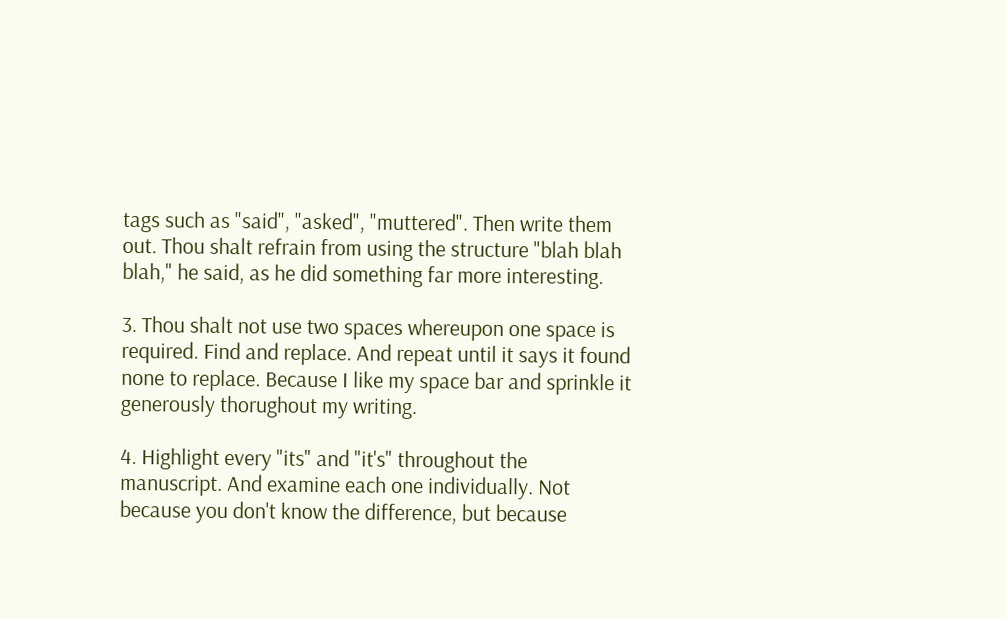tags such as "said", "asked", "muttered". Then write them out. Thou shalt refrain from using the structure "blah blah blah," he said, as he did something far more interesting.

3. Thou shalt not use two spaces whereupon one space is required. Find and replace. And repeat until it says it found none to replace. Because I like my space bar and sprinkle it generously thorughout my writing.

4. Highlight every "its" and "it's" throughout the manuscript. And examine each one individually. Not because you don't know the difference, but because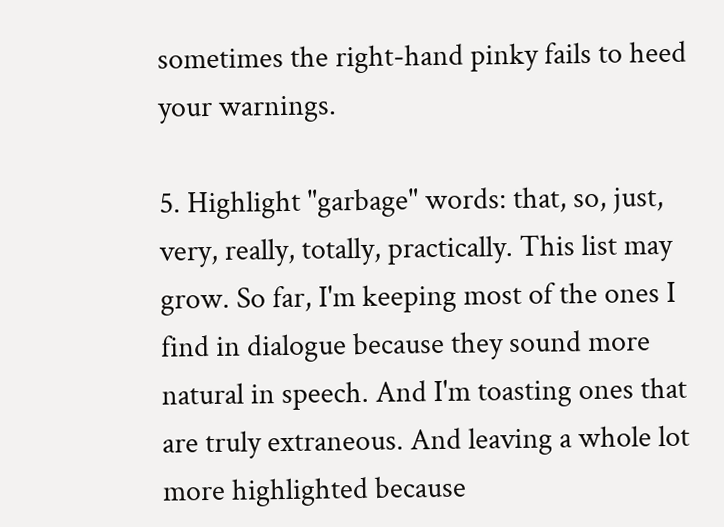sometimes the right-hand pinky fails to heed your warnings.

5. Highlight "garbage" words: that, so, just, very, really, totally, practically. This list may grow. So far, I'm keeping most of the ones I find in dialogue because they sound more natural in speech. And I'm toasting ones that are truly extraneous. And leaving a whole lot more highlighted because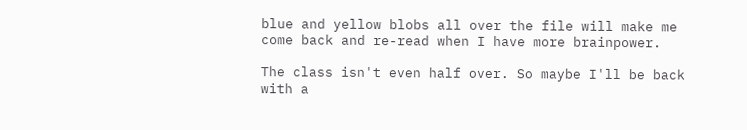blue and yellow blobs all over the file will make me come back and re-read when I have more brainpower.

The class isn't even half over. So maybe I'll be back with a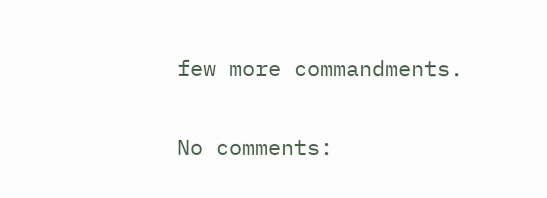few more commandments.

No comments: